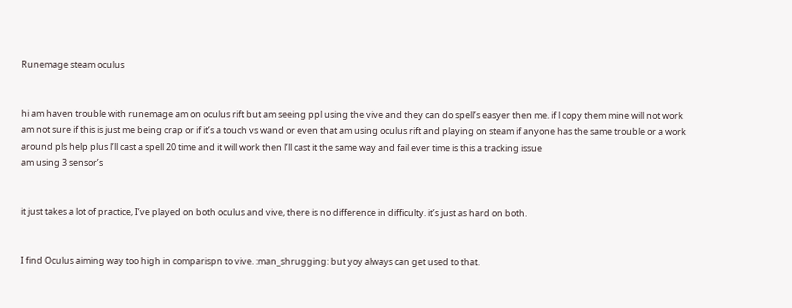Runemage steam oculus


hi am haven trouble with runemage am on oculus rift but am seeing ppl using the vive and they can do spell’s easyer then me. if l copy them mine will not work
am not sure if this is just me being crap or if it’s a touch vs wand or even that am using oculus rift and playing on steam if anyone has the same trouble or a work around pls help plus l’ll cast a spell 20 time and it will work then l’ll cast it the same way and fail ever time is this a tracking issue
am using 3 sensor’s


it just takes a lot of practice, I’ve played on both oculus and vive, there is no difference in difficulty. it’s just as hard on both.


I find Oculus aiming way too high in comparispn to vive. :man_shrugging: but yoy always can get used to that.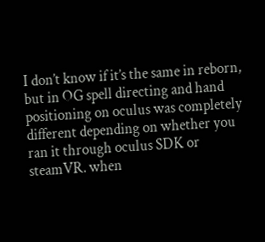I don’t know if it’s the same in reborn, but in OG spell directing and hand positioning on oculus was completely different depending on whether you ran it through oculus SDK or steamVR. when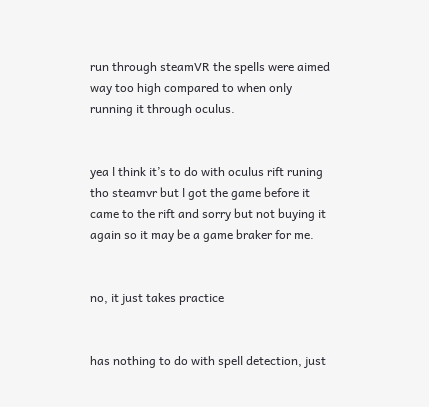run through steamVR the spells were aimed way too high compared to when only running it through oculus.


yea l think it’s to do with oculus rift runing tho steamvr but l got the game before it came to the rift and sorry but not buying it again so it may be a game braker for me.


no, it just takes practice


has nothing to do with spell detection, just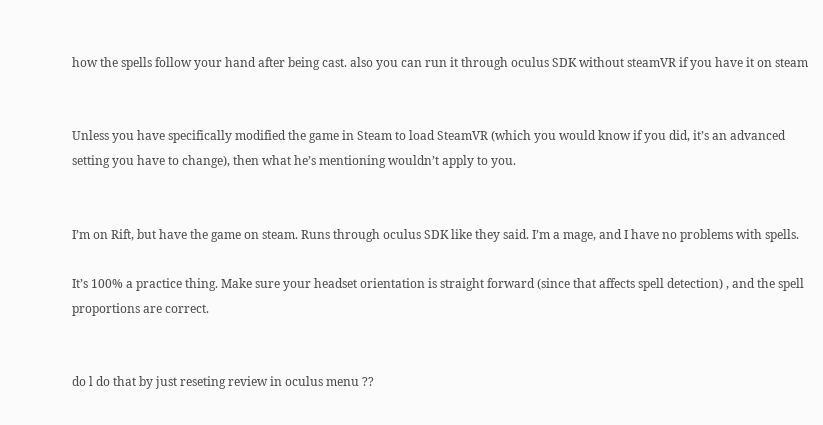how the spells follow your hand after being cast. also you can run it through oculus SDK without steamVR if you have it on steam


Unless you have specifically modified the game in Steam to load SteamVR (which you would know if you did, it’s an advanced setting you have to change), then what he’s mentioning wouldn’t apply to you.


I’m on Rift, but have the game on steam. Runs through oculus SDK like they said. I’m a mage, and I have no problems with spells.

It’s 100% a practice thing. Make sure your headset orientation is straight forward (since that affects spell detection) , and the spell proportions are correct.


do l do that by just reseting review in oculus menu ??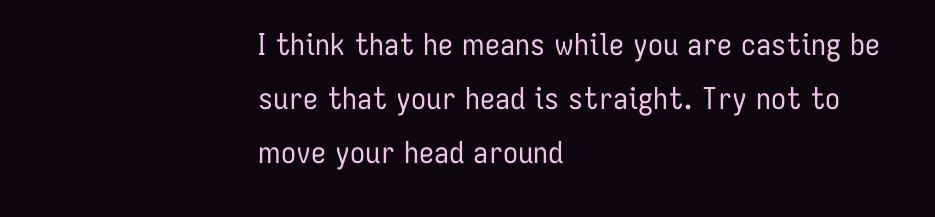I think that he means while you are casting be sure that your head is straight. Try not to move your head around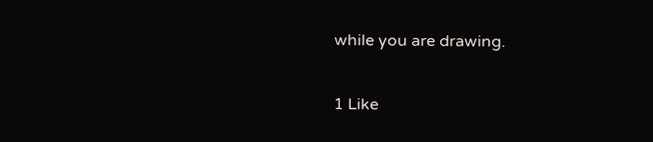while you are drawing.

1 Like